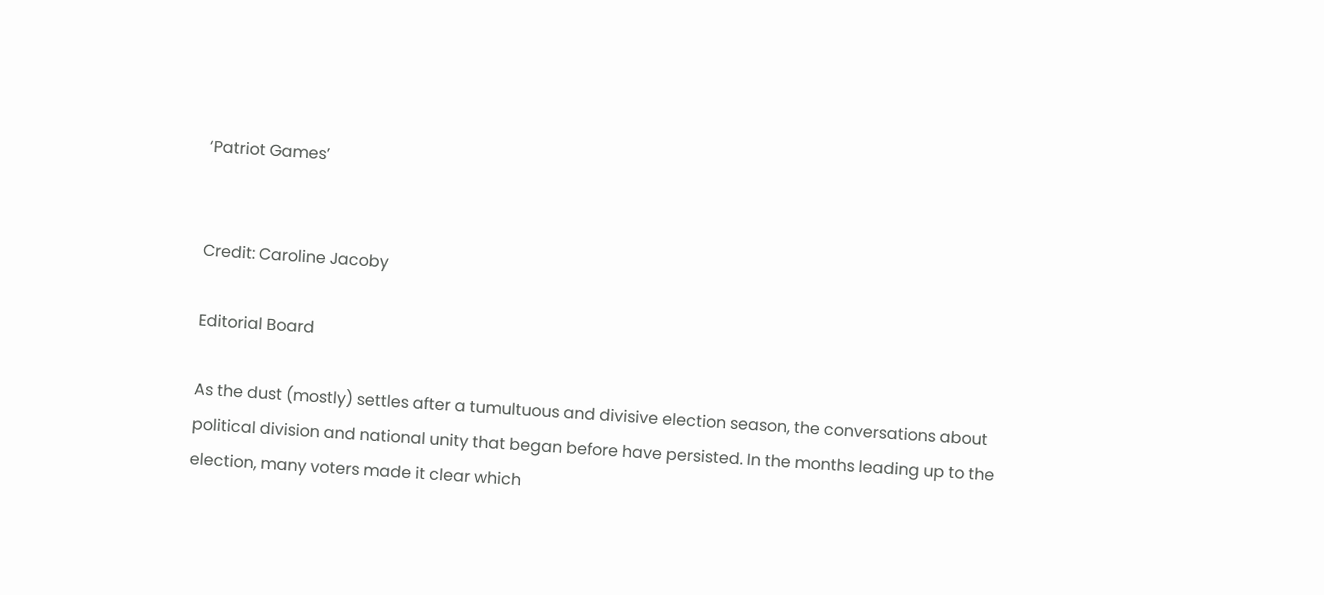‘Patriot Games’


Credit: Caroline Jacoby

Editorial Board

As the dust (mostly) settles after a tumultuous and divisive election season, the conversations about political division and national unity that began before have persisted. In the months leading up to the election, many voters made it clear which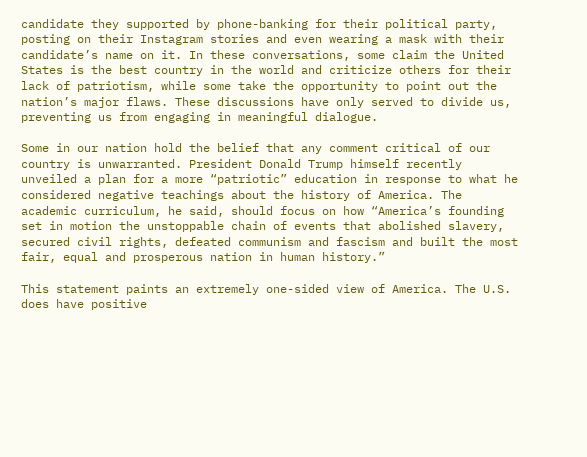candidate they supported by phone-banking for their political party, posting on their Instagram stories and even wearing a mask with their candidate’s name on it. In these conversations, some claim the United States is the best country in the world and criticize others for their lack of patriotism, while some take the opportunity to point out the nation’s major flaws. These discussions have only served to divide us, preventing us from engaging in meaningful dialogue.

Some in our nation hold the belief that any comment critical of our country is unwarranted. President Donald Trump himself recently unveiled a plan for a more “patriotic” education in response to what he considered negative teachings about the history of America. The academic curriculum, he said, should focus on how “America’s founding set in motion the unstoppable chain of events that abolished slavery, secured civil rights, defeated communism and fascism and built the most fair, equal and prosperous nation in human history.”

This statement paints an extremely one-sided view of America. The U.S. does have positive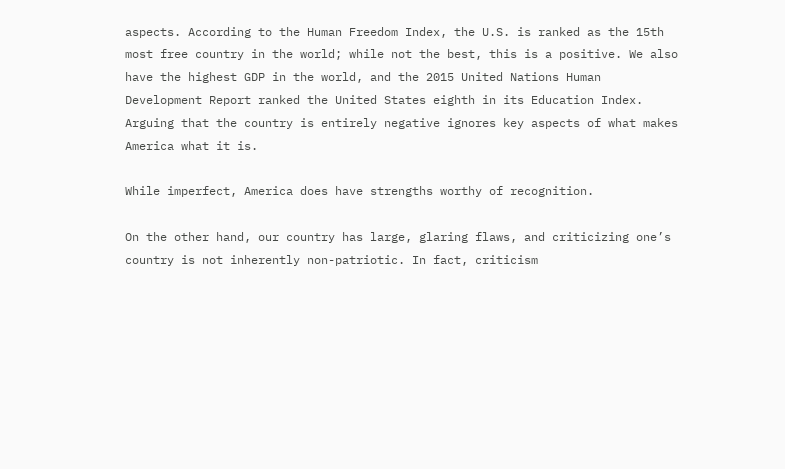aspects. According to the Human Freedom Index, the U.S. is ranked as the 15th most free country in the world; while not the best, this is a positive. We also have the highest GDP in the world, and the 2015 United Nations Human Development Report ranked the United States eighth in its Education Index. Arguing that the country is entirely negative ignores key aspects of what makes America what it is.

While imperfect, America does have strengths worthy of recognition.

On the other hand, our country has large, glaring flaws, and criticizing one’s country is not inherently non-patriotic. In fact, criticism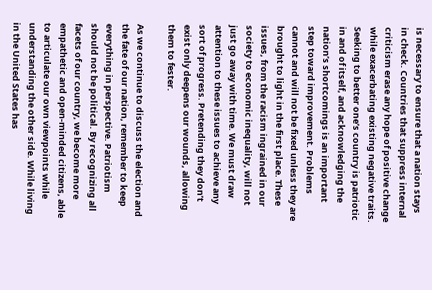is necessary to ensure that a nation stays in check. Countries that suppress internal criticism erase any hope of positive change while exacerbating existing negative traits. Seeking to better one’s country is patriotic in and of itself, and acknowledging the nation’s shortcomings is an important step toward improvement. Problems cannot and will not be fixed unless they are brought to light in the first place. These issues, from the racism ingrained in our society to economic inequality, will not just go away with time. We must draw attention to these issues to achieve any sort of progress. Pretending they don’t exist only deepens our wounds, allowing them to fester.

As we continue to discuss the election and the fate of our nation, remember to keep everything in perspective. Patriotism should not be political. By recognizing all facets of our country, we become more empathetic and open-minded citizens, able to articulate our own viewpoints while understanding the other side. While living in the United States has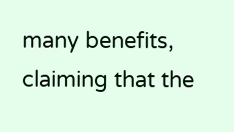many benefits, claiming that the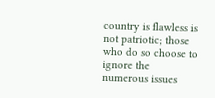country is flawless is not patriotic; those who do so choose to ignore the numerous issues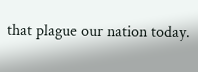that plague our nation today.